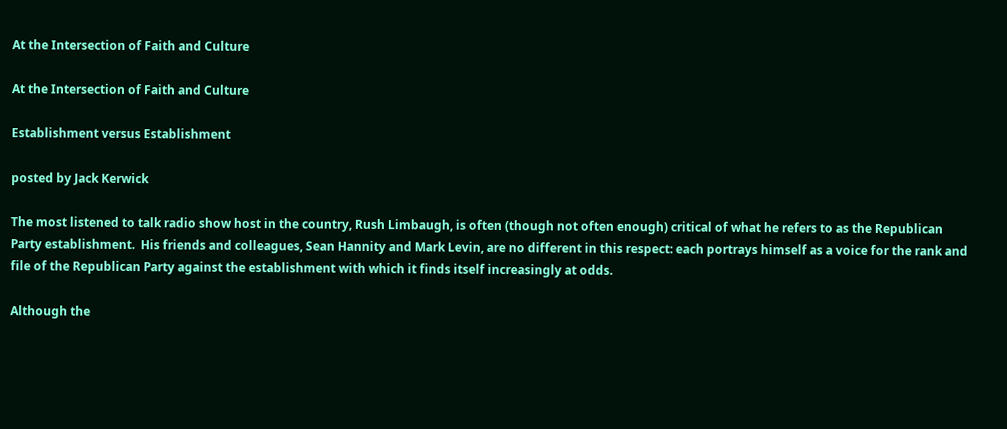At the Intersection of Faith and Culture

At the Intersection of Faith and Culture

Establishment versus Establishment

posted by Jack Kerwick

The most listened to talk radio show host in the country, Rush Limbaugh, is often (though not often enough) critical of what he refers to as the Republican Party establishment.  His friends and colleagues, Sean Hannity and Mark Levin, are no different in this respect: each portrays himself as a voice for the rank and file of the Republican Party against the establishment with which it finds itself increasingly at odds.

Although the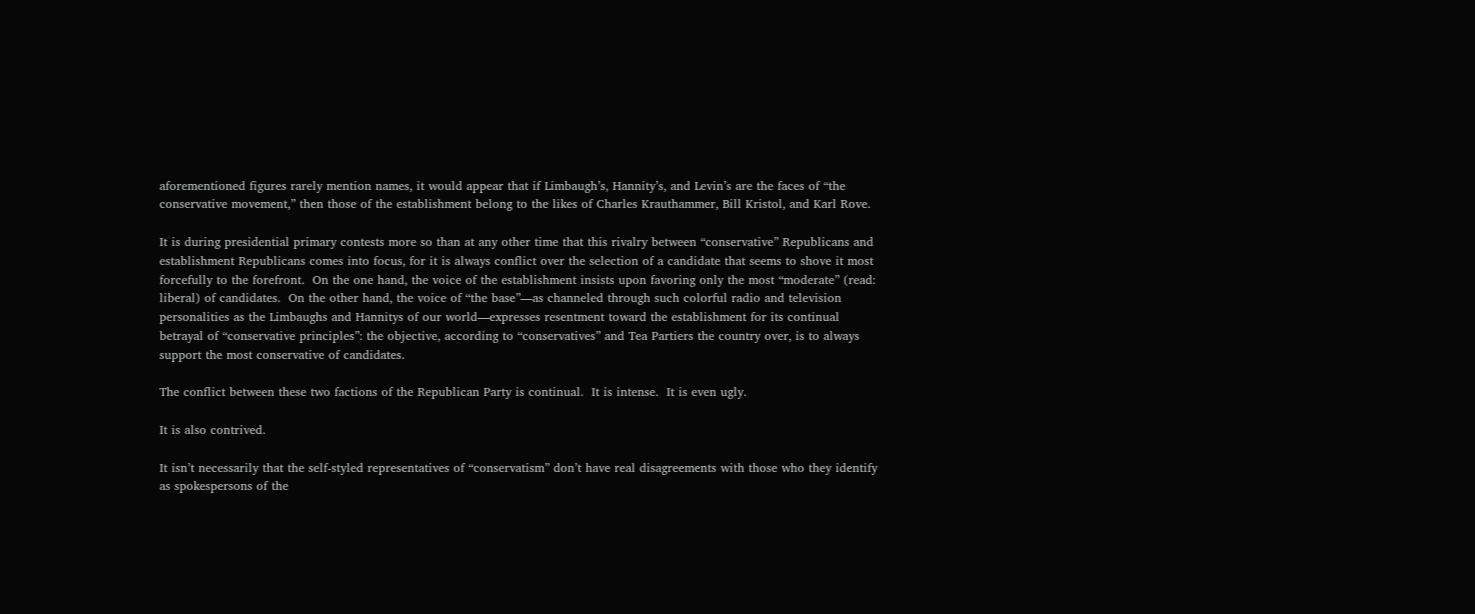aforementioned figures rarely mention names, it would appear that if Limbaugh’s, Hannity’s, and Levin’s are the faces of “the conservative movement,” then those of the establishment belong to the likes of Charles Krauthammer, Bill Kristol, and Karl Rove.

It is during presidential primary contests more so than at any other time that this rivalry between “conservative” Republicans and establishment Republicans comes into focus, for it is always conflict over the selection of a candidate that seems to shove it most forcefully to the forefront.  On the one hand, the voice of the establishment insists upon favoring only the most “moderate” (read: liberal) of candidates.  On the other hand, the voice of “the base”—as channeled through such colorful radio and television personalities as the Limbaughs and Hannitys of our world—expresses resentment toward the establishment for its continual betrayal of “conservative principles”: the objective, according to “conservatives” and Tea Partiers the country over, is to always support the most conservative of candidates.

The conflict between these two factions of the Republican Party is continual.  It is intense.  It is even ugly.

It is also contrived.

It isn’t necessarily that the self-styled representatives of “conservatism” don’t have real disagreements with those who they identify as spokespersons of the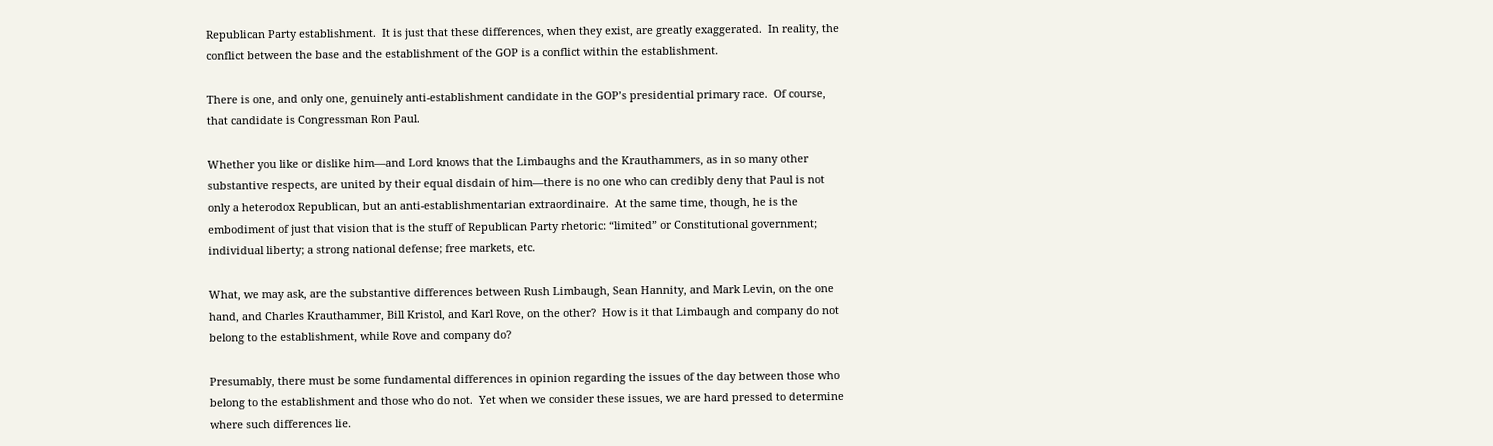Republican Party establishment.  It is just that these differences, when they exist, are greatly exaggerated.  In reality, the conflict between the base and the establishment of the GOP is a conflict within the establishment.

There is one, and only one, genuinely anti-establishment candidate in the GOP’s presidential primary race.  Of course, that candidate is Congressman Ron Paul.

Whether you like or dislike him—and Lord knows that the Limbaughs and the Krauthammers, as in so many other substantive respects, are united by their equal disdain of him—there is no one who can credibly deny that Paul is not only a heterodox Republican, but an anti-establishmentarian extraordinaire.  At the same time, though, he is the embodiment of just that vision that is the stuff of Republican Party rhetoric: “limited” or Constitutional government; individual liberty; a strong national defense; free markets, etc.

What, we may ask, are the substantive differences between Rush Limbaugh, Sean Hannity, and Mark Levin, on the one hand, and Charles Krauthammer, Bill Kristol, and Karl Rove, on the other?  How is it that Limbaugh and company do not belong to the establishment, while Rove and company do?

Presumably, there must be some fundamental differences in opinion regarding the issues of the day between those who belong to the establishment and those who do not.  Yet when we consider these issues, we are hard pressed to determine where such differences lie.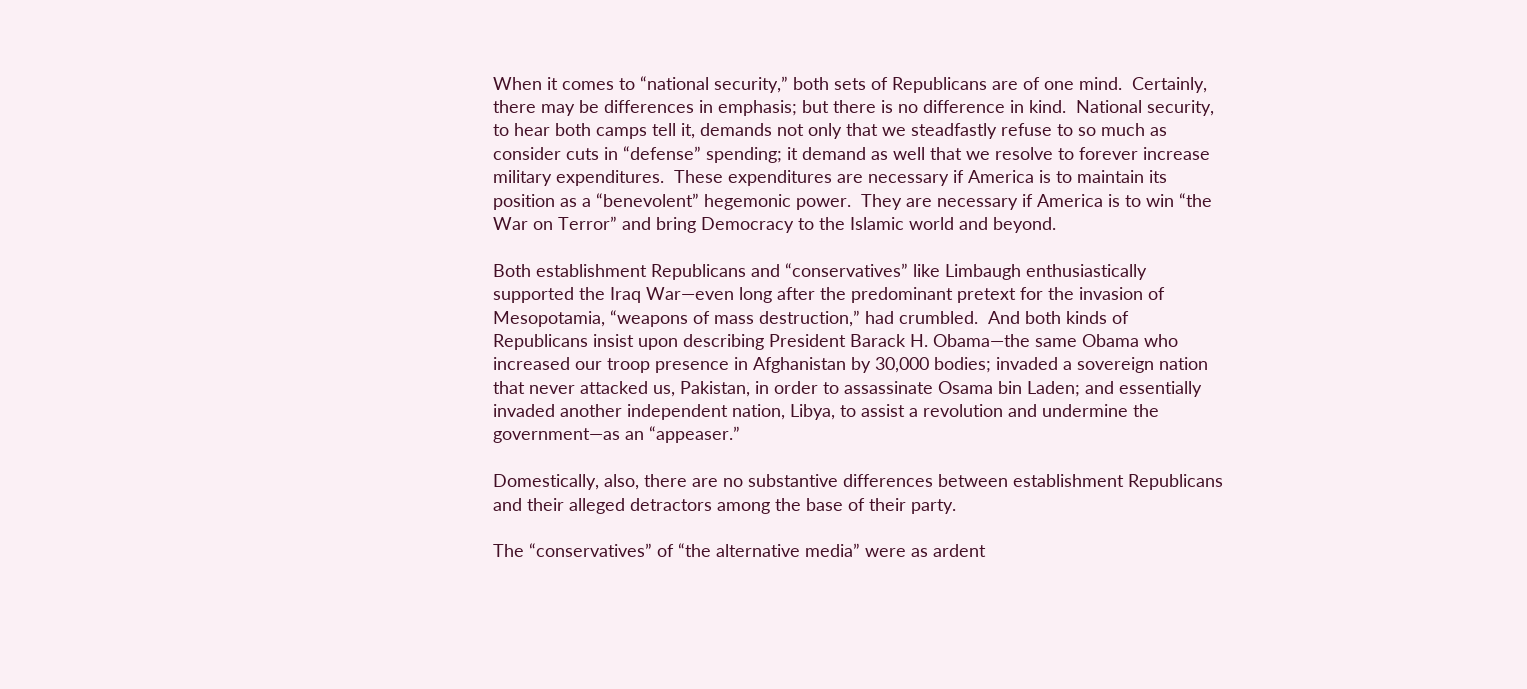When it comes to “national security,” both sets of Republicans are of one mind.  Certainly, there may be differences in emphasis; but there is no difference in kind.  National security, to hear both camps tell it, demands not only that we steadfastly refuse to so much as consider cuts in “defense” spending; it demand as well that we resolve to forever increase military expenditures.  These expenditures are necessary if America is to maintain its position as a “benevolent” hegemonic power.  They are necessary if America is to win “the War on Terror” and bring Democracy to the Islamic world and beyond.

Both establishment Republicans and “conservatives” like Limbaugh enthusiastically supported the Iraq War—even long after the predominant pretext for the invasion of Mesopotamia, “weapons of mass destruction,” had crumbled.  And both kinds of Republicans insist upon describing President Barack H. Obama—the same Obama who increased our troop presence in Afghanistan by 30,000 bodies; invaded a sovereign nation that never attacked us, Pakistan, in order to assassinate Osama bin Laden; and essentially invaded another independent nation, Libya, to assist a revolution and undermine the government—as an “appeaser.”

Domestically, also, there are no substantive differences between establishment Republicans and their alleged detractors among the base of their party.

The “conservatives” of “the alternative media” were as ardent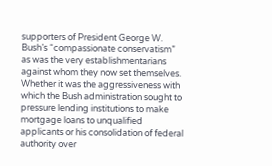supporters of President George W. Bush’s “compassionate conservatism” as was the very establishmentarians against whom they now set themselves.  Whether it was the aggressiveness with which the Bush administration sought to pressure lending institutions to make mortgage loans to unqualified applicants or his consolidation of federal authority over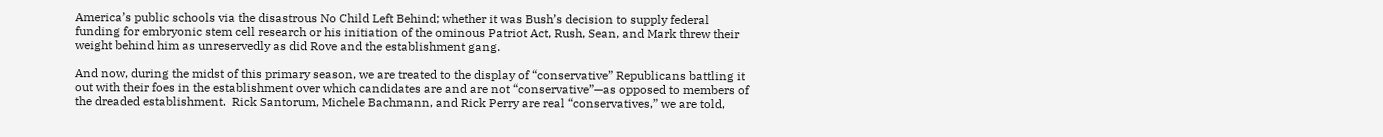America’s public schools via the disastrous No Child Left Behind; whether it was Bush’s decision to supply federal funding for embryonic stem cell research or his initiation of the ominous Patriot Act, Rush, Sean, and Mark threw their weight behind him as unreservedly as did Rove and the establishment gang.

And now, during the midst of this primary season, we are treated to the display of “conservative” Republicans battling it out with their foes in the establishment over which candidates are and are not “conservative”—as opposed to members of the dreaded establishment.  Rick Santorum, Michele Bachmann, and Rick Perry are real “conservatives,” we are told,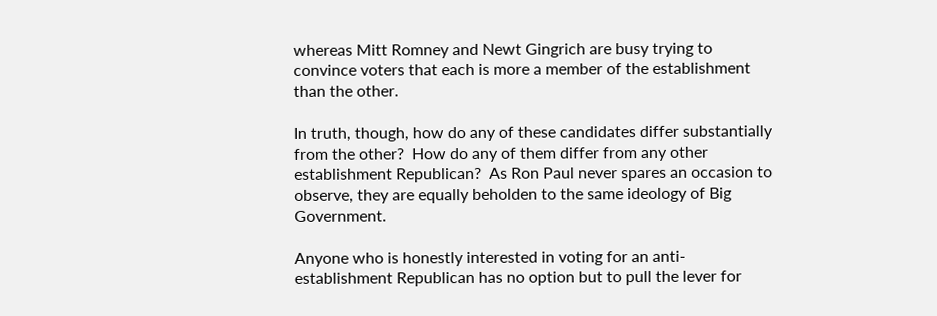whereas Mitt Romney and Newt Gingrich are busy trying to convince voters that each is more a member of the establishment than the other.

In truth, though, how do any of these candidates differ substantially from the other?  How do any of them differ from any other establishment Republican?  As Ron Paul never spares an occasion to observe, they are equally beholden to the same ideology of Big Government.

Anyone who is honestly interested in voting for an anti-establishment Republican has no option but to pull the lever for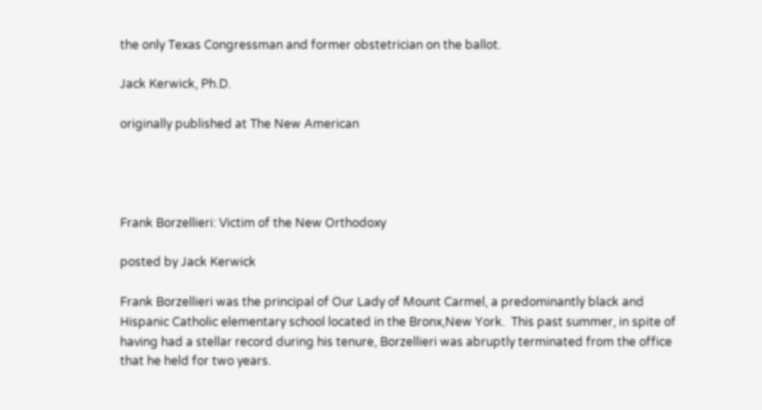the only Texas Congressman and former obstetrician on the ballot.

Jack Kerwick, Ph.D.

originally published at The New American




Frank Borzellieri: Victim of the New Orthodoxy

posted by Jack Kerwick

Frank Borzellieri was the principal of Our Lady of Mount Carmel, a predominantly black and Hispanic Catholic elementary school located in the Bronx,New York.  This past summer, in spite of having had a stellar record during his tenure, Borzellieri was abruptly terminated from the office that he held for two years.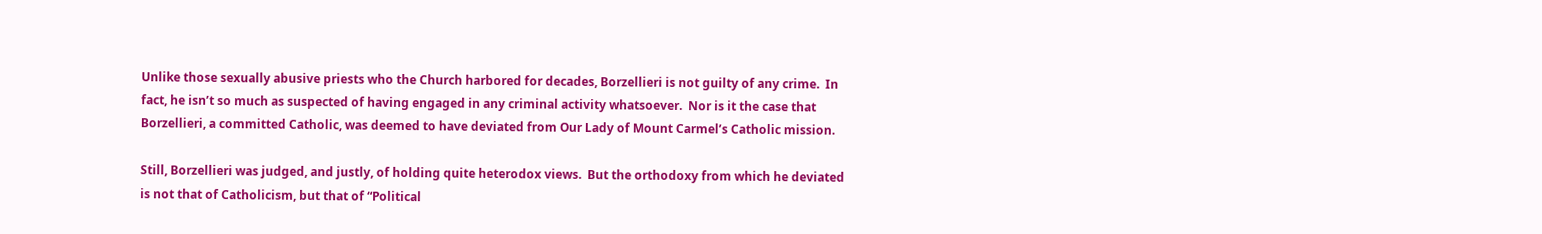Unlike those sexually abusive priests who the Church harbored for decades, Borzellieri is not guilty of any crime.  In fact, he isn’t so much as suspected of having engaged in any criminal activity whatsoever.  Nor is it the case that Borzellieri, a committed Catholic, was deemed to have deviated from Our Lady of Mount Carmel’s Catholic mission.

Still, Borzellieri was judged, and justly, of holding quite heterodox views.  But the orthodoxy from which he deviated is not that of Catholicism, but that of “Political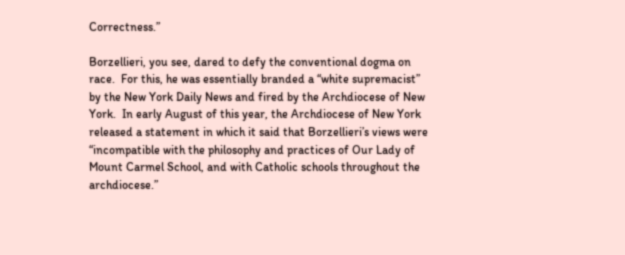Correctness.”

Borzellieri, you see, dared to defy the conventional dogma on race.  For this, he was essentially branded a “white supremacist” by the New York Daily News and fired by the Archdiocese of New York.  In early August of this year, the Archdiocese of New York released a statement in which it said that Borzellieri’s views were “incompatible with the philosophy and practices of Our Lady of Mount Carmel School, and with Catholic schools throughout the archdiocese.”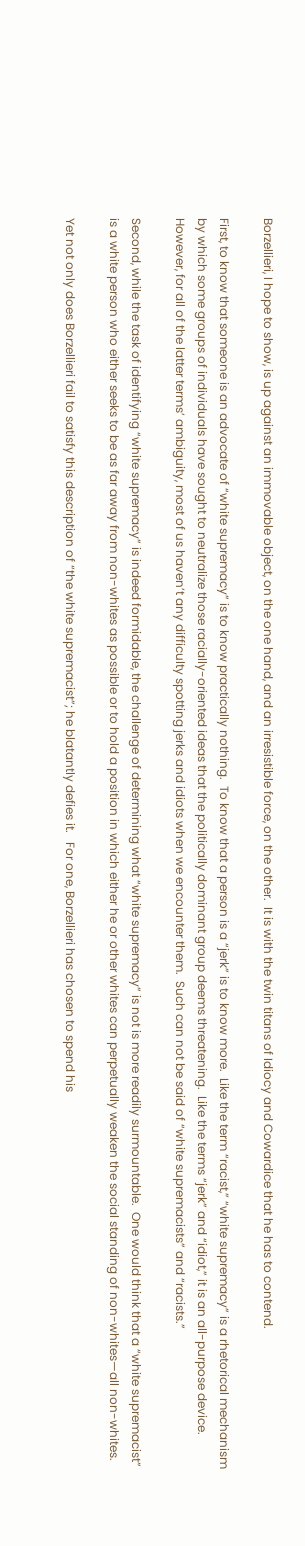Borzellieri, I hope to show, is up against an immovable object, on the one hand, and an irresistible force, on the other.  It is with the twin titans of Idiocy and Cowardice that he has to contend.

First, to know that someone is an advocate of “white supremacy” is to know practically nothing.  To know that a person is a “jerk” is to know more.  Like the term “racist,” “white supremacy” is a rhetorical mechanism by which some groups of individuals have sought to neutralize those racially-oriented ideas that the politically dominant group deems threatening.  Like the terms “jerk” and “idiot,” it is an all-purpose device.  However, for all of the latter terms’ ambiguity, most of us haven’t any difficulty spotting jerks and idiots when we encounter them.  Such can not be said of “white supremacists” and “racists.”

Second, while the task of identifying “white supremacy” is indeed formidable, the challenge of determining what “white supremacy” is not is more readily surmountable.  One would think that a “white supremacist” is a white person who either seeks to be as far away from non-whites as possible or to hold a position in which either he or other whites can perpetually weaken the social standing of non-whites—all non-whites.

Yet not only does Borzellieri fail to satisfy this description of “the white supremacist”; he blatantly defies it.   For one, Borzellieri has chosen to spend his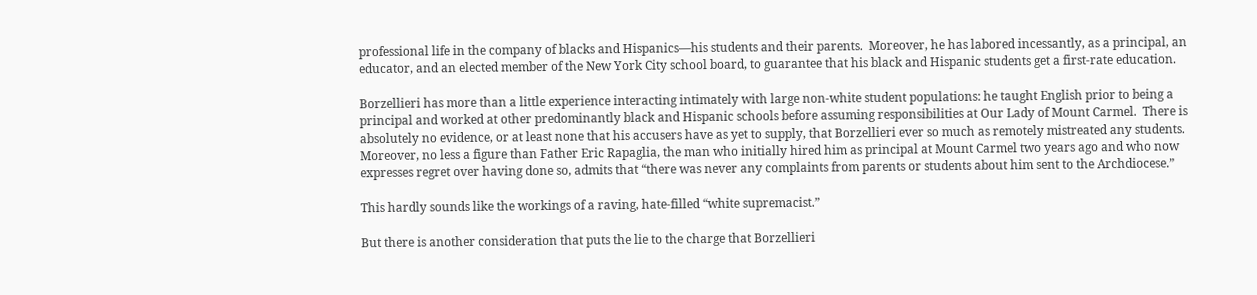professional life in the company of blacks and Hispanics—his students and their parents.  Moreover, he has labored incessantly, as a principal, an educator, and an elected member of the New York City school board, to guarantee that his black and Hispanic students get a first-rate education.

Borzellieri has more than a little experience interacting intimately with large non-white student populations: he taught English prior to being a principal and worked at other predominantly black and Hispanic schools before assuming responsibilities at Our Lady of Mount Carmel.  There is absolutely no evidence, or at least none that his accusers have as yet to supply, that Borzellieri ever so much as remotely mistreated any students.  Moreover, no less a figure than Father Eric Rapaglia, the man who initially hired him as principal at Mount Carmel two years ago and who now expresses regret over having done so, admits that “there was never any complaints from parents or students about him sent to the Archdiocese.”

This hardly sounds like the workings of a raving, hate-filled “white supremacist.”

But there is another consideration that puts the lie to the charge that Borzellieri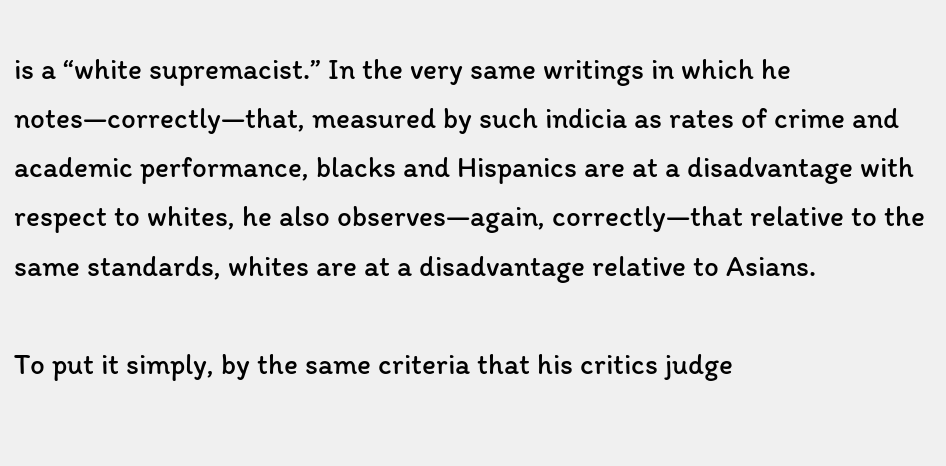is a “white supremacist.” In the very same writings in which he notes—correctly—that, measured by such indicia as rates of crime and academic performance, blacks and Hispanics are at a disadvantage with respect to whites, he also observes—again, correctly—that relative to the same standards, whites are at a disadvantage relative to Asians.

To put it simply, by the same criteria that his critics judge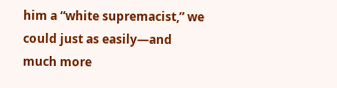him a “white supremacist,” we could just as easily—and much more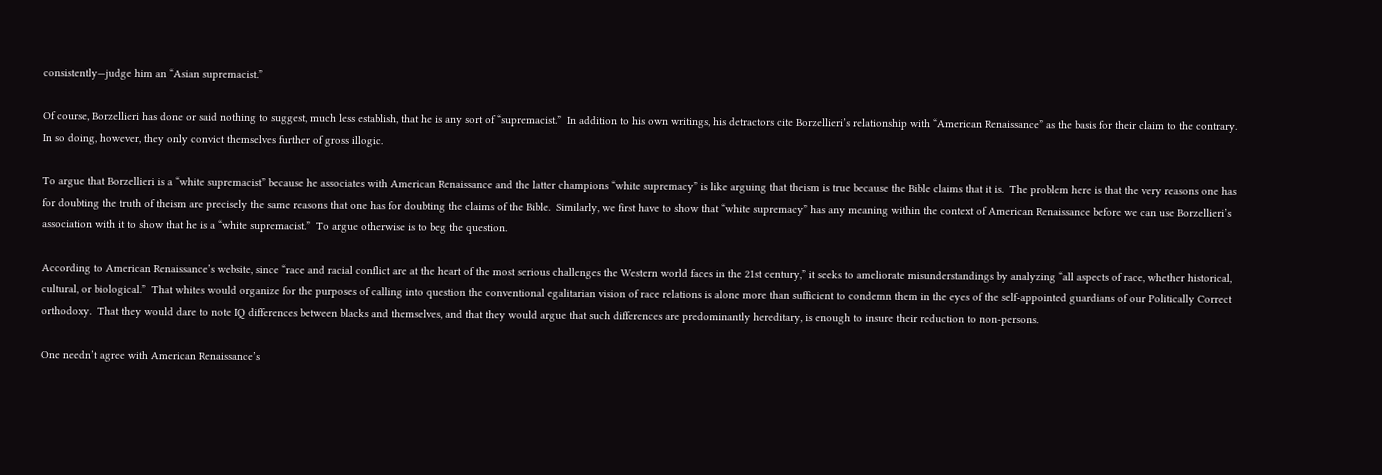consistently—judge him an “Asian supremacist.”

Of course, Borzellieri has done or said nothing to suggest, much less establish, that he is any sort of “supremacist.”  In addition to his own writings, his detractors cite Borzellieri’s relationship with “American Renaissance” as the basis for their claim to the contrary.  In so doing, however, they only convict themselves further of gross illogic.

To argue that Borzellieri is a “white supremacist” because he associates with American Renaissance and the latter champions “white supremacy” is like arguing that theism is true because the Bible claims that it is.  The problem here is that the very reasons one has for doubting the truth of theism are precisely the same reasons that one has for doubting the claims of the Bible.  Similarly, we first have to show that “white supremacy” has any meaning within the context of American Renaissance before we can use Borzellieri’s association with it to show that he is a “white supremacist.”  To argue otherwise is to beg the question.

According to American Renaissance’s website, since “race and racial conflict are at the heart of the most serious challenges the Western world faces in the 21st century,” it seeks to ameliorate misunderstandings by analyzing “all aspects of race, whether historical, cultural, or biological.”  That whites would organize for the purposes of calling into question the conventional egalitarian vision of race relations is alone more than sufficient to condemn them in the eyes of the self-appointed guardians of our Politically Correct orthodoxy.  That they would dare to note IQ differences between blacks and themselves, and that they would argue that such differences are predominantly hereditary, is enough to insure their reduction to non-persons.

One needn’t agree with American Renaissance’s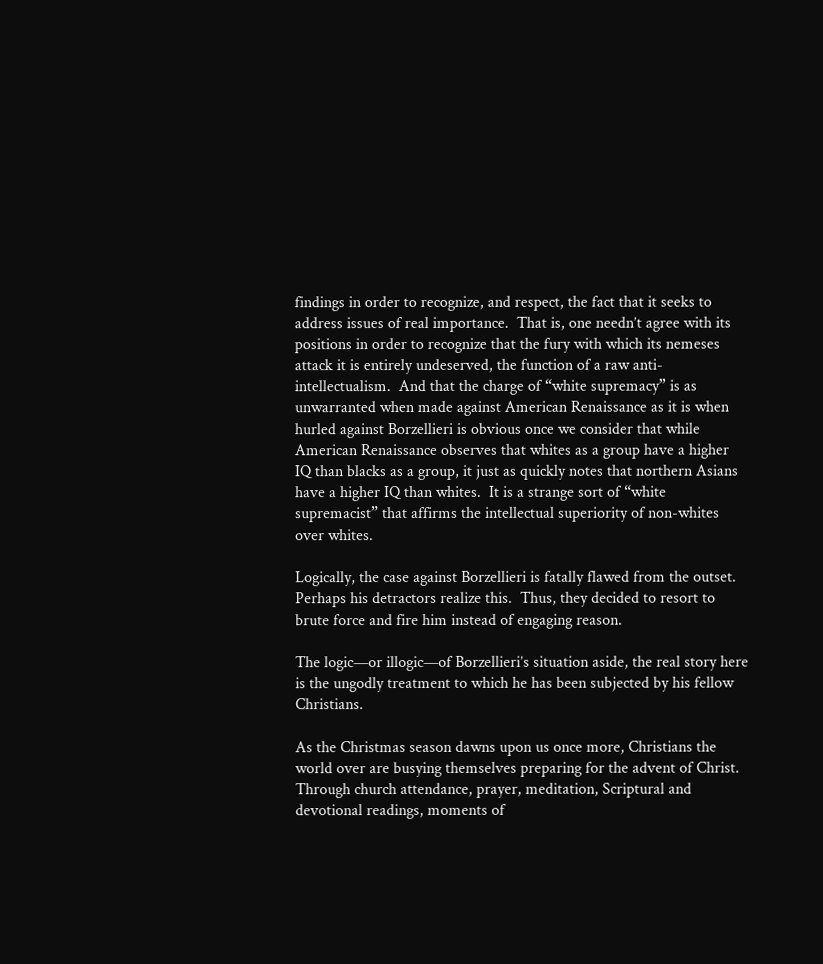findings in order to recognize, and respect, the fact that it seeks to address issues of real importance.  That is, one needn’t agree with its positions in order to recognize that the fury with which its nemeses attack it is entirely undeserved, the function of a raw anti-intellectualism.  And that the charge of “white supremacy” is as unwarranted when made against American Renaissance as it is when hurled against Borzellieri is obvious once we consider that while American Renaissance observes that whites as a group have a higher IQ than blacks as a group, it just as quickly notes that northern Asians have a higher IQ than whites.  It is a strange sort of “white supremacist” that affirms the intellectual superiority of non-whites over whites.

Logically, the case against Borzellieri is fatally flawed from the outset.  Perhaps his detractors realize this.  Thus, they decided to resort to brute force and fire him instead of engaging reason.

The logic—or illogic—of Borzellieri’s situation aside, the real story here is the ungodly treatment to which he has been subjected by his fellow Christians.

As the Christmas season dawns upon us once more, Christians the world over are busying themselves preparing for the advent of Christ.  Through church attendance, prayer, meditation, Scriptural and devotional readings, moments of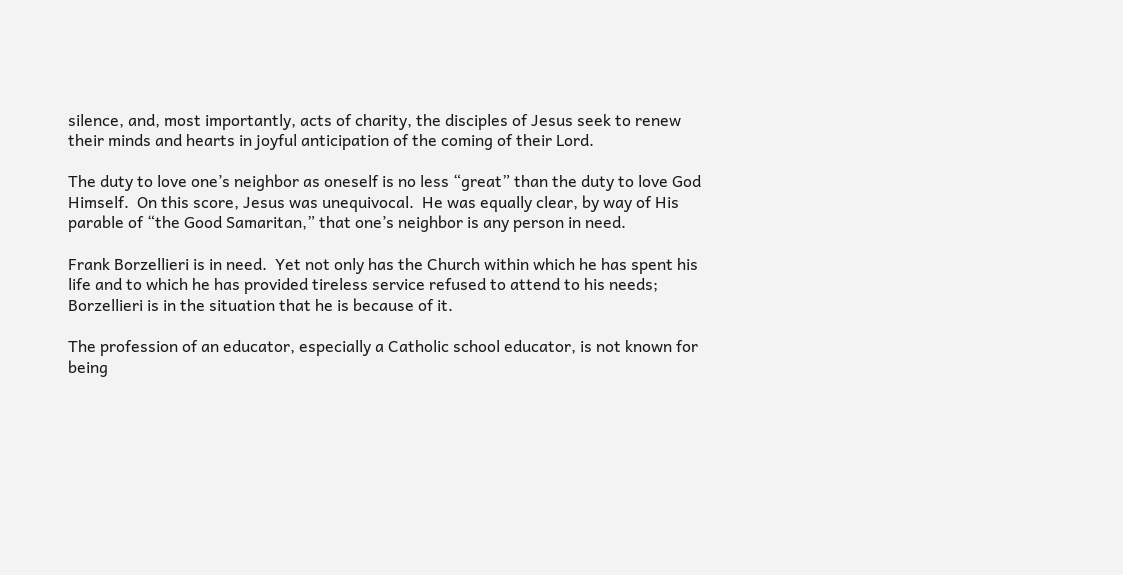silence, and, most importantly, acts of charity, the disciples of Jesus seek to renew their minds and hearts in joyful anticipation of the coming of their Lord.

The duty to love one’s neighbor as oneself is no less “great” than the duty to love God Himself.  On this score, Jesus was unequivocal.  He was equally clear, by way of His parable of “the Good Samaritan,” that one’s neighbor is any person in need.

Frank Borzellieri is in need.  Yet not only has the Church within which he has spent his life and to which he has provided tireless service refused to attend to his needs; Borzellieri is in the situation that he is because of it.

The profession of an educator, especially a Catholic school educator, is not known for being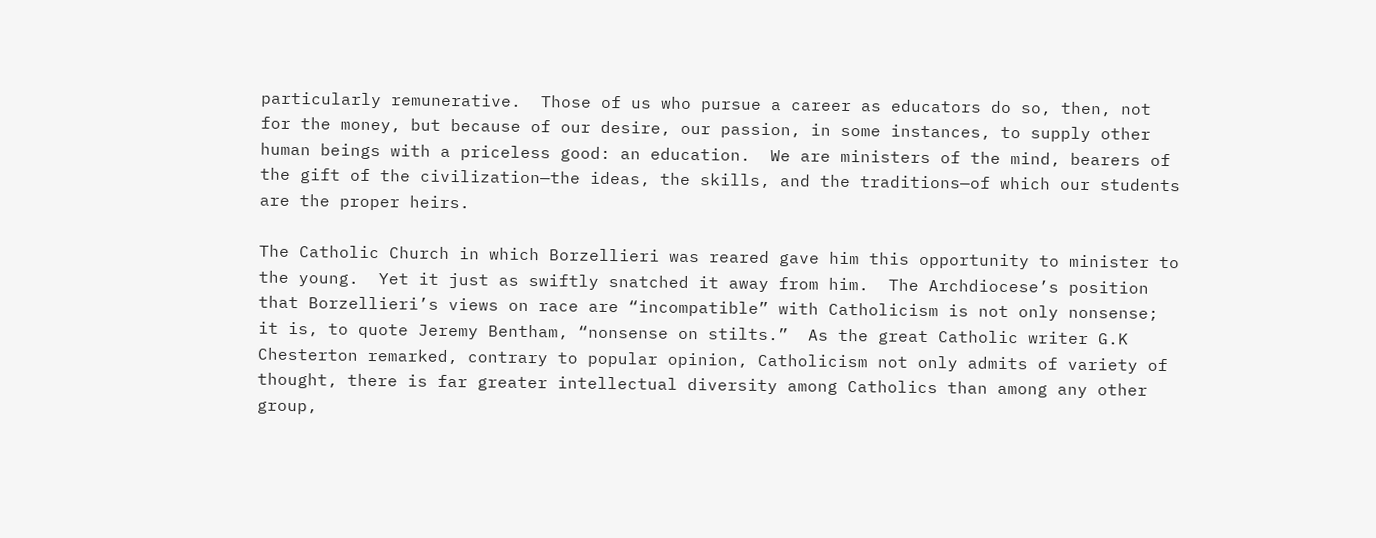particularly remunerative.  Those of us who pursue a career as educators do so, then, not for the money, but because of our desire, our passion, in some instances, to supply other human beings with a priceless good: an education.  We are ministers of the mind, bearers of the gift of the civilization—the ideas, the skills, and the traditions—of which our students are the proper heirs.

The Catholic Church in which Borzellieri was reared gave him this opportunity to minister to the young.  Yet it just as swiftly snatched it away from him.  The Archdiocese’s position that Borzellieri’s views on race are “incompatible” with Catholicism is not only nonsense; it is, to quote Jeremy Bentham, “nonsense on stilts.”  As the great Catholic writer G.K Chesterton remarked, contrary to popular opinion, Catholicism not only admits of variety of thought, there is far greater intellectual diversity among Catholics than among any other group,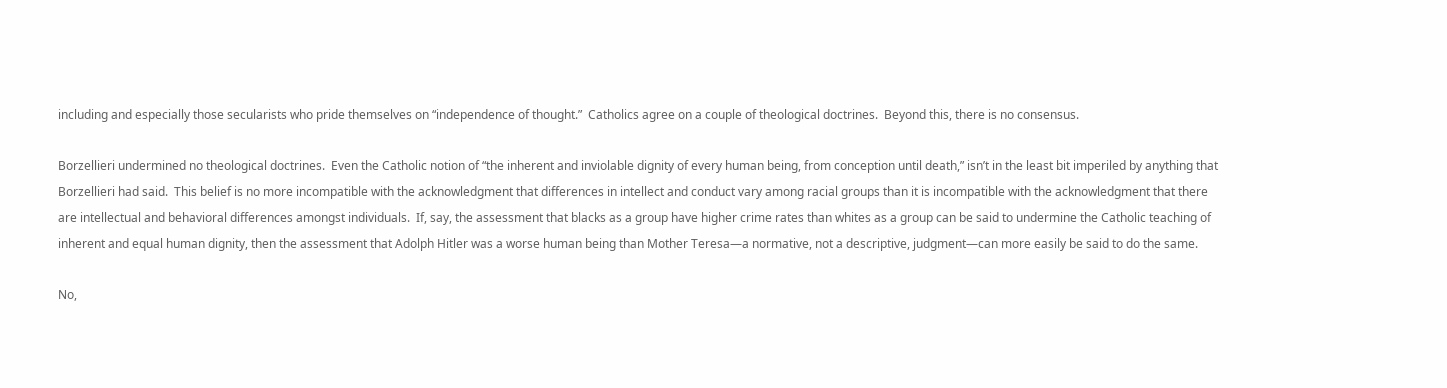including and especially those secularists who pride themselves on “independence of thought.”  Catholics agree on a couple of theological doctrines.  Beyond this, there is no consensus.

Borzellieri undermined no theological doctrines.  Even the Catholic notion of “the inherent and inviolable dignity of every human being, from conception until death,” isn’t in the least bit imperiled by anything that Borzellieri had said.  This belief is no more incompatible with the acknowledgment that differences in intellect and conduct vary among racial groups than it is incompatible with the acknowledgment that there are intellectual and behavioral differences amongst individuals.  If, say, the assessment that blacks as a group have higher crime rates than whites as a group can be said to undermine the Catholic teaching of inherent and equal human dignity, then the assessment that Adolph Hitler was a worse human being than Mother Teresa—a normative, not a descriptive, judgment—can more easily be said to do the same.

No,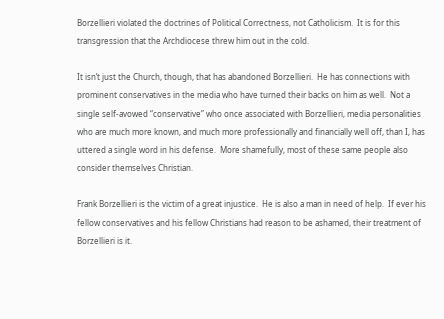Borzellieri violated the doctrines of Political Correctness, not Catholicism.  It is for this transgression that the Archdiocese threw him out in the cold.

It isn’t just the Church, though, that has abandoned Borzellieri.  He has connections with prominent conservatives in the media who have turned their backs on him as well.  Not a single self-avowed “conservative” who once associated with Borzellieri, media personalities who are much more known, and much more professionally and financially well off, than I, has uttered a single word in his defense.  More shamefully, most of these same people also consider themselves Christian.

Frank Borzellieri is the victim of a great injustice.  He is also a man in need of help.  If ever his fellow conservatives and his fellow Christians had reason to be ashamed, their treatment of Borzellieri is it.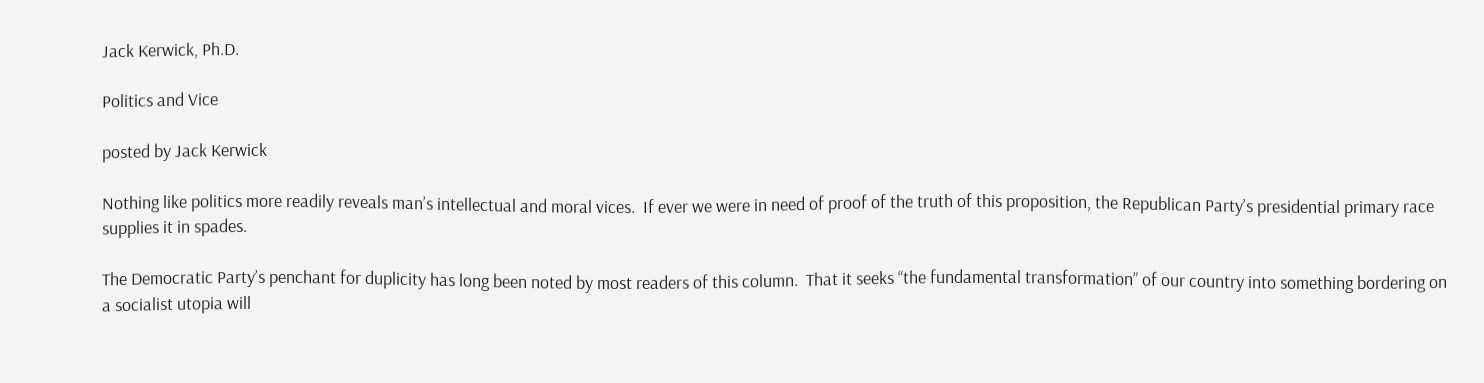Jack Kerwick, Ph.D.

Politics and Vice

posted by Jack Kerwick

Nothing like politics more readily reveals man’s intellectual and moral vices.  If ever we were in need of proof of the truth of this proposition, the Republican Party’s presidential primary race supplies it in spades.

The Democratic Party’s penchant for duplicity has long been noted by most readers of this column.  That it seeks “the fundamental transformation” of our country into something bordering on a socialist utopia will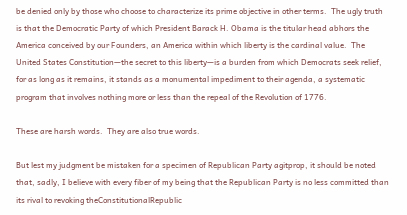be denied only by those who choose to characterize its prime objective in other terms.  The ugly truth is that the Democratic Party of which President Barack H. Obama is the titular head abhors the America conceived by our Founders, an America within which liberty is the cardinal value.  The United States Constitution—the secret to this liberty—is a burden from which Democrats seek relief, for as long as it remains, it stands as a monumental impediment to their agenda, a systematic program that involves nothing more or less than the repeal of the Revolution of 1776.

These are harsh words.  They are also true words.

But lest my judgment be mistaken for a specimen of Republican Party agitprop, it should be noted that, sadly, I believe with every fiber of my being that the Republican Party is no less committed than its rival to revoking theConstitutionalRepublic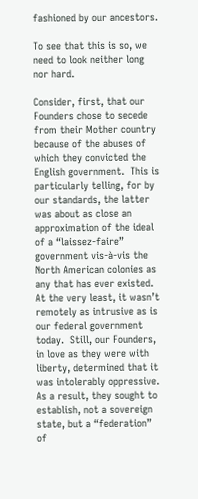fashioned by our ancestors.

To see that this is so, we need to look neither long nor hard.

Consider, first, that our Founders chose to secede from their Mother country because of the abuses of which they convicted the English government.  This is particularly telling, for by our standards, the latter was about as close an approximation of the ideal of a “laissez-faire” government vis-à-vis the North American colonies as any that has ever existed.  At the very least, it wasn’t remotely as intrusive as is our federal government today.  Still, our Founders, in love as they were with liberty, determined that it was intolerably oppressive.  As a result, they sought to establish, not a sovereign state, but a “federation” of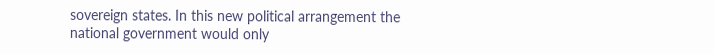sovereign states. In this new political arrangement the national government would only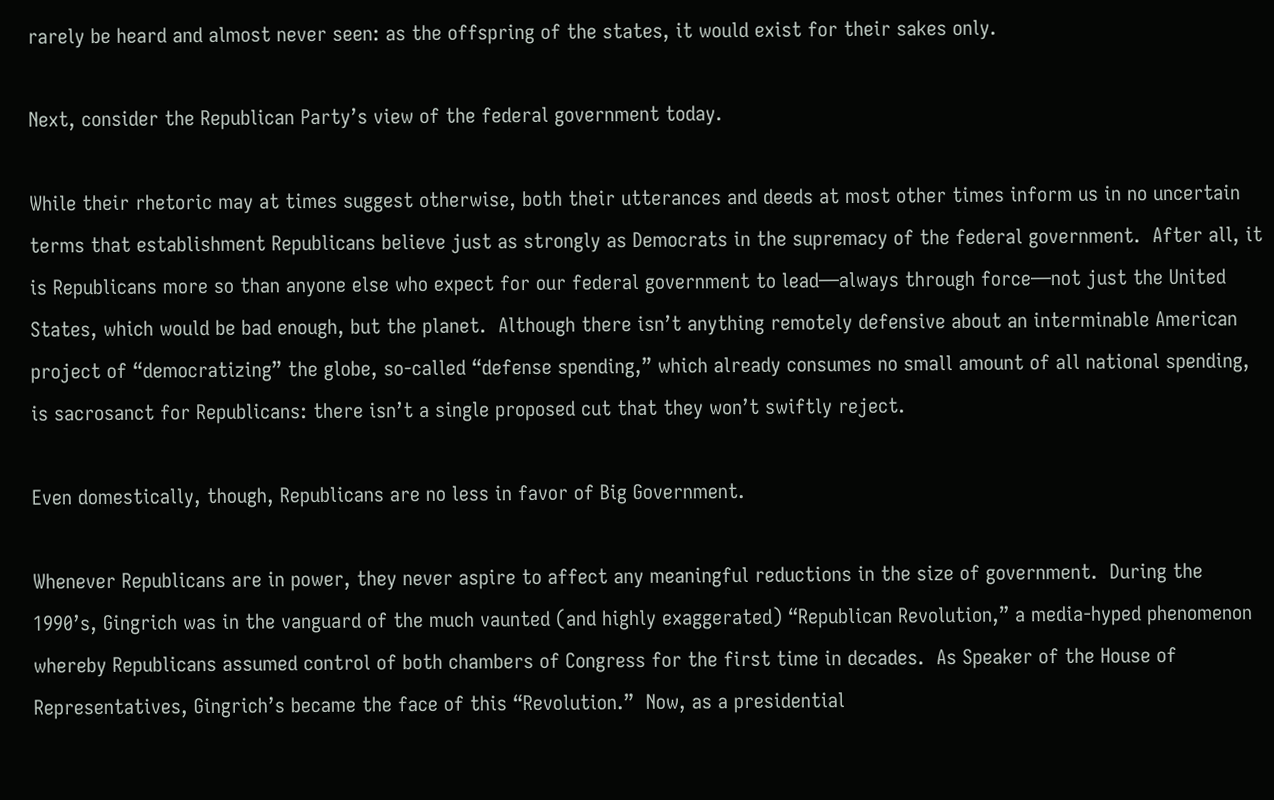rarely be heard and almost never seen: as the offspring of the states, it would exist for their sakes only.

Next, consider the Republican Party’s view of the federal government today.

While their rhetoric may at times suggest otherwise, both their utterances and deeds at most other times inform us in no uncertain terms that establishment Republicans believe just as strongly as Democrats in the supremacy of the federal government.  After all, it is Republicans more so than anyone else who expect for our federal government to lead—always through force—not just the United States, which would be bad enough, but the planet.  Although there isn’t anything remotely defensive about an interminable American project of “democratizing” the globe, so-called “defense spending,” which already consumes no small amount of all national spending, is sacrosanct for Republicans: there isn’t a single proposed cut that they won’t swiftly reject.

Even domestically, though, Republicans are no less in favor of Big Government.

Whenever Republicans are in power, they never aspire to affect any meaningful reductions in the size of government.  During the 1990’s, Gingrich was in the vanguard of the much vaunted (and highly exaggerated) “Republican Revolution,” a media-hyped phenomenon whereby Republicans assumed control of both chambers of Congress for the first time in decades.  As Speaker of the House of Representatives, Gingrich’s became the face of this “Revolution.”  Now, as a presidential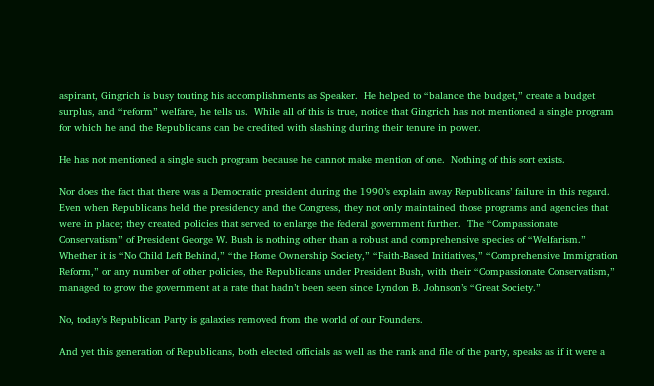aspirant, Gingrich is busy touting his accomplishments as Speaker.  He helped to “balance the budget,” create a budget surplus, and “reform” welfare, he tells us.  While all of this is true, notice that Gingrich has not mentioned a single program for which he and the Republicans can be credited with slashing during their tenure in power.

He has not mentioned a single such program because he cannot make mention of one.  Nothing of this sort exists.

Nor does the fact that there was a Democratic president during the 1990’s explain away Republicans’ failure in this regard.  Even when Republicans held the presidency and the Congress, they not only maintained those programs and agencies that were in place; they created policies that served to enlarge the federal government further.  The “Compassionate Conservatism” of President George W. Bush is nothing other than a robust and comprehensive species of “Welfarism.”  Whether it is “No Child Left Behind,” “the Home Ownership Society,” “Faith-Based Initiatives,” “Comprehensive Immigration Reform,” or any number of other policies, the Republicans under President Bush, with their “Compassionate Conservatism,” managed to grow the government at a rate that hadn’t been seen since Lyndon B. Johnson’s “Great Society.”

No, today’s Republican Party is galaxies removed from the world of our Founders.

And yet this generation of Republicans, both elected officials as well as the rank and file of the party, speaks as if it were a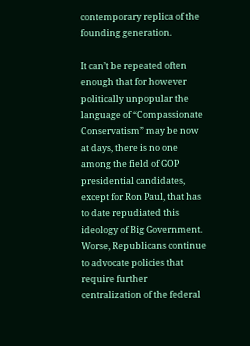contemporary replica of the founding generation.

It can’t be repeated often enough that for however politically unpopular the language of “Compassionate Conservatism” may be now at days, there is no one among the field of GOP presidential candidates, except for Ron Paul, that has to date repudiated this ideology of Big Government.  Worse, Republicans continue to advocate policies that require further centralization of the federal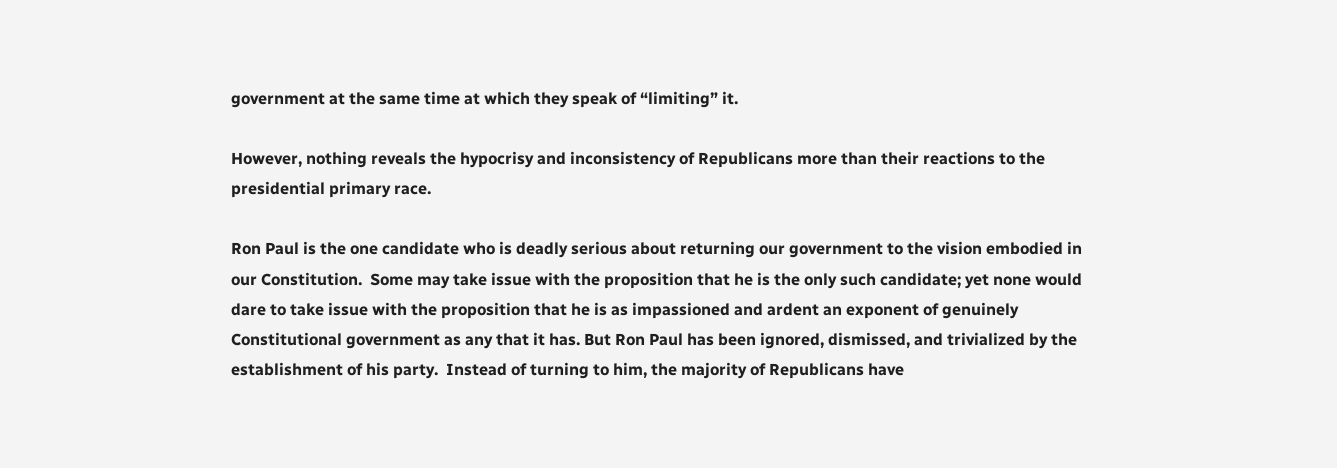government at the same time at which they speak of “limiting” it.

However, nothing reveals the hypocrisy and inconsistency of Republicans more than their reactions to the presidential primary race.

Ron Paul is the one candidate who is deadly serious about returning our government to the vision embodied in our Constitution.  Some may take issue with the proposition that he is the only such candidate; yet none would dare to take issue with the proposition that he is as impassioned and ardent an exponent of genuinely Constitutional government as any that it has. But Ron Paul has been ignored, dismissed, and trivialized by the establishment of his party.  Instead of turning to him, the majority of Republicans have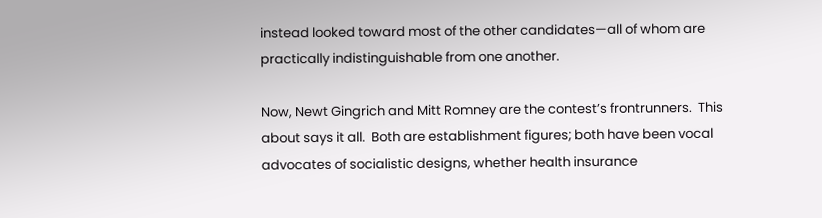instead looked toward most of the other candidates—all of whom are practically indistinguishable from one another.

Now, Newt Gingrich and Mitt Romney are the contest’s frontrunners.  This about says it all.  Both are establishment figures; both have been vocal advocates of socialistic designs, whether health insurance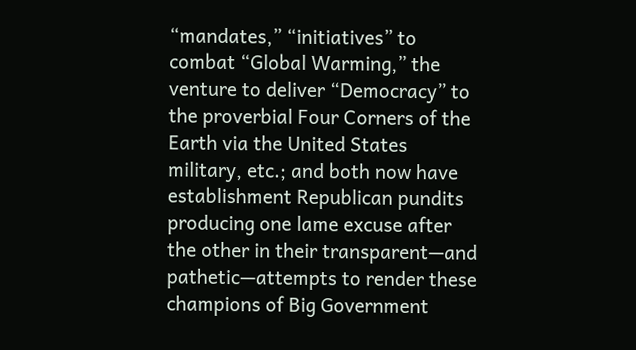“mandates,” “initiatives” to combat “Global Warming,” the venture to deliver “Democracy” to the proverbial Four Corners of the Earth via the United States military, etc.; and both now have establishment Republican pundits producing one lame excuse after the other in their transparent—and pathetic—attempts to render these champions of Big Government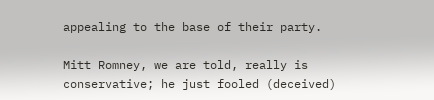appealing to the base of their party.

Mitt Romney, we are told, really is conservative; he just fooled (deceived)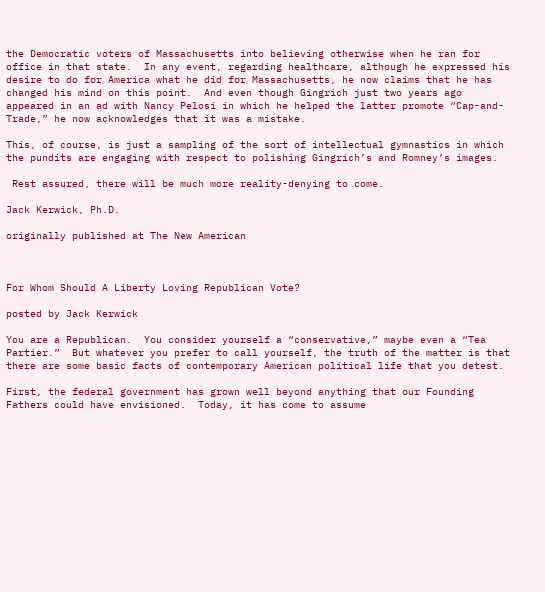the Democratic voters of Massachusetts into believing otherwise when he ran for office in that state.  In any event, regarding healthcare, although he expressed his desire to do for America what he did for Massachusetts, he now claims that he has changed his mind on this point.  And even though Gingrich just two years ago appeared in an ad with Nancy Pelosi in which he helped the latter promote “Cap-and-Trade,” he now acknowledges that it was a mistake.

This, of course, is just a sampling of the sort of intellectual gymnastics in which the pundits are engaging with respect to polishing Gingrich’s and Romney’s images.

 Rest assured, there will be much more reality-denying to come.

Jack Kerwick, Ph.D.

originally published at The New American



For Whom Should A Liberty Loving Republican Vote?

posted by Jack Kerwick

You are a Republican.  You consider yourself a “conservative,” maybe even a “Tea Partier.”  But whatever you prefer to call yourself, the truth of the matter is that there are some basic facts of contemporary American political life that you detest.

First, the federal government has grown well beyond anything that our Founding Fathers could have envisioned.  Today, it has come to assume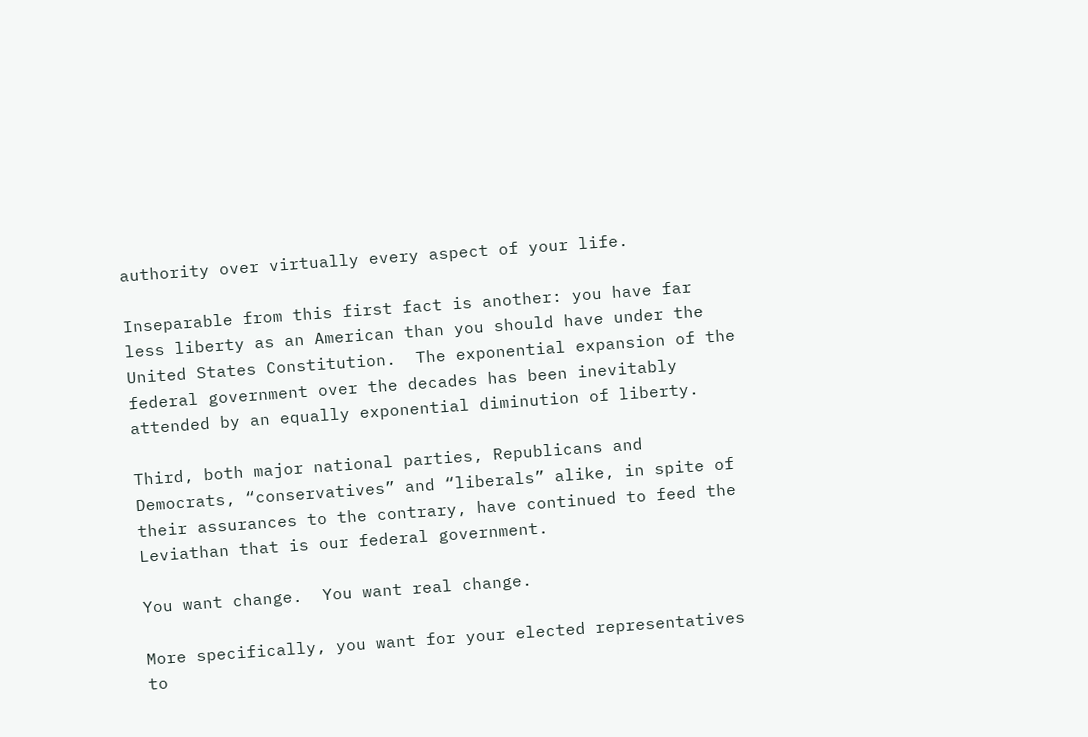authority over virtually every aspect of your life.

Inseparable from this first fact is another: you have far less liberty as an American than you should have under the United States Constitution.  The exponential expansion of the federal government over the decades has been inevitably attended by an equally exponential diminution of liberty.

Third, both major national parties, Republicans and Democrats, “conservatives” and “liberals” alike, in spite of their assurances to the contrary, have continued to feed the Leviathan that is our federal government.

You want change.  You want real change.

More specifically, you want for your elected representatives to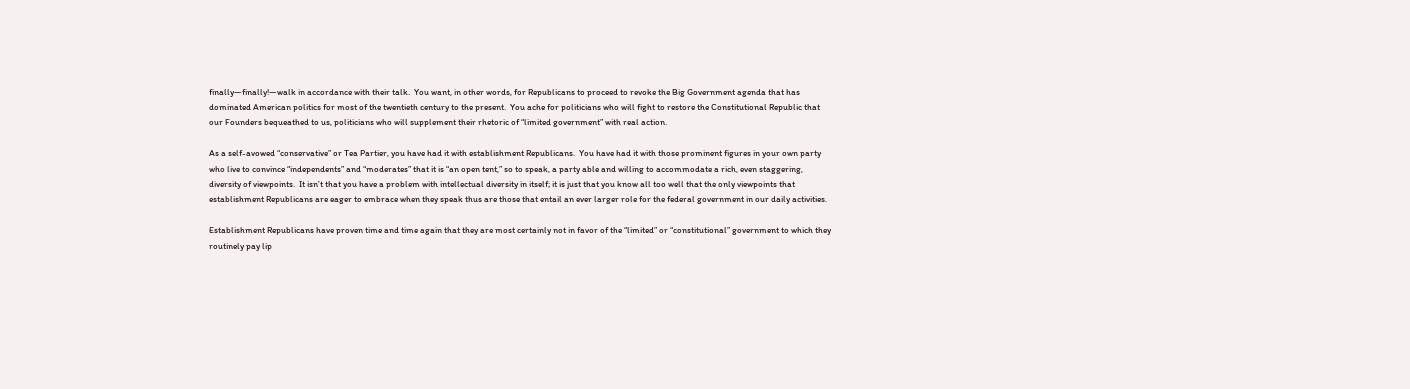finally—finally!—walk in accordance with their talk.  You want, in other words, for Republicans to proceed to revoke the Big Government agenda that has dominated American politics for most of the twentieth century to the present.  You ache for politicians who will fight to restore the Constitutional Republic that our Founders bequeathed to us, politicians who will supplement their rhetoric of “limited government” with real action.

As a self-avowed “conservative” or Tea Partier, you have had it with establishment Republicans.  You have had it with those prominent figures in your own party who live to convince “independents” and “moderates” that it is “an open tent,” so to speak, a party able and willing to accommodate a rich, even staggering, diversity of viewpoints.  It isn’t that you have a problem with intellectual diversity in itself; it is just that you know all too well that the only viewpoints that establishment Republicans are eager to embrace when they speak thus are those that entail an ever larger role for the federal government in our daily activities.

Establishment Republicans have proven time and time again that they are most certainly not in favor of the “limited” or “constitutional” government to which they routinely pay lip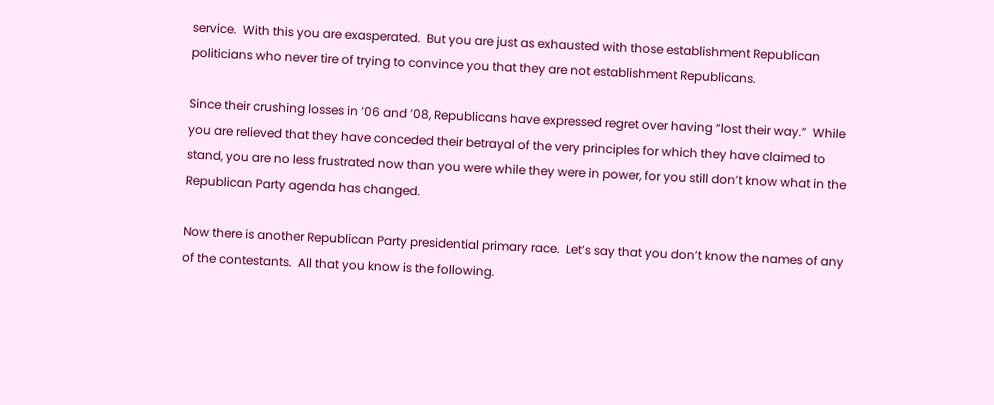service.  With this you are exasperated.  But you are just as exhausted with those establishment Republican politicians who never tire of trying to convince you that they are not establishment Republicans.

Since their crushing losses in ’06 and ’08, Republicans have expressed regret over having “lost their way.”  While you are relieved that they have conceded their betrayal of the very principles for which they have claimed to stand, you are no less frustrated now than you were while they were in power, for you still don’t know what in the Republican Party agenda has changed.

Now there is another Republican Party presidential primary race.  Let’s say that you don’t know the names of any of the contestants.  All that you know is the following.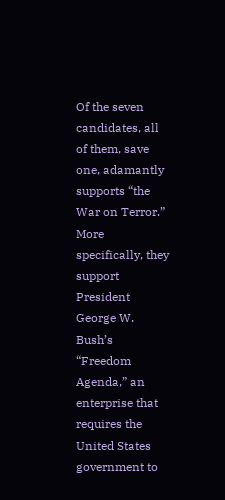Of the seven candidates, all of them, save one, adamantly supports “the War on Terror.”  More specifically, they support President George W. Bush’s “Freedom Agenda,” an enterprise that requires the United States government to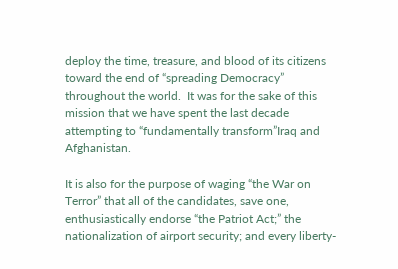deploy the time, treasure, and blood of its citizens toward the end of “spreading Democracy” throughout the world.  It was for the sake of this mission that we have spent the last decade attempting to “fundamentally transform”Iraq and Afghanistan.

It is also for the purpose of waging “the War on Terror” that all of the candidates, save one, enthusiastically endorse “the Patriot Act;” the nationalization of airport security; and every liberty-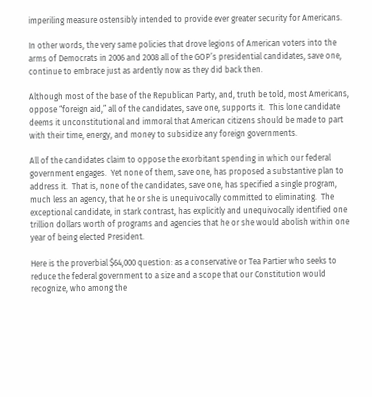imperiling measure ostensibly intended to provide ever greater security for Americans.

In other words, the very same policies that drove legions of American voters into the arms of Democrats in 2006 and 2008 all of the GOP’s presidential candidates, save one, continue to embrace just as ardently now as they did back then.

Although most of the base of the Republican Party, and, truth be told, most Americans, oppose “foreign aid,” all of the candidates, save one, supports it.  This lone candidate deems it unconstitutional and immoral that American citizens should be made to part with their time, energy, and money to subsidize any foreign governments.

All of the candidates claim to oppose the exorbitant spending in which our federal government engages.  Yet none of them, save one, has proposed a substantive plan to address it.  That is, none of the candidates, save one, has specified a single program, much less an agency, that he or she is unequivocally committed to eliminating.  The exceptional candidate, in stark contrast, has explicitly and unequivocally identified one trillion dollars worth of programs and agencies that he or she would abolish within one year of being elected President.

Here is the proverbial $64,000 question: as a conservative or Tea Partier who seeks to reduce the federal government to a size and a scope that our Constitution would recognize, who among the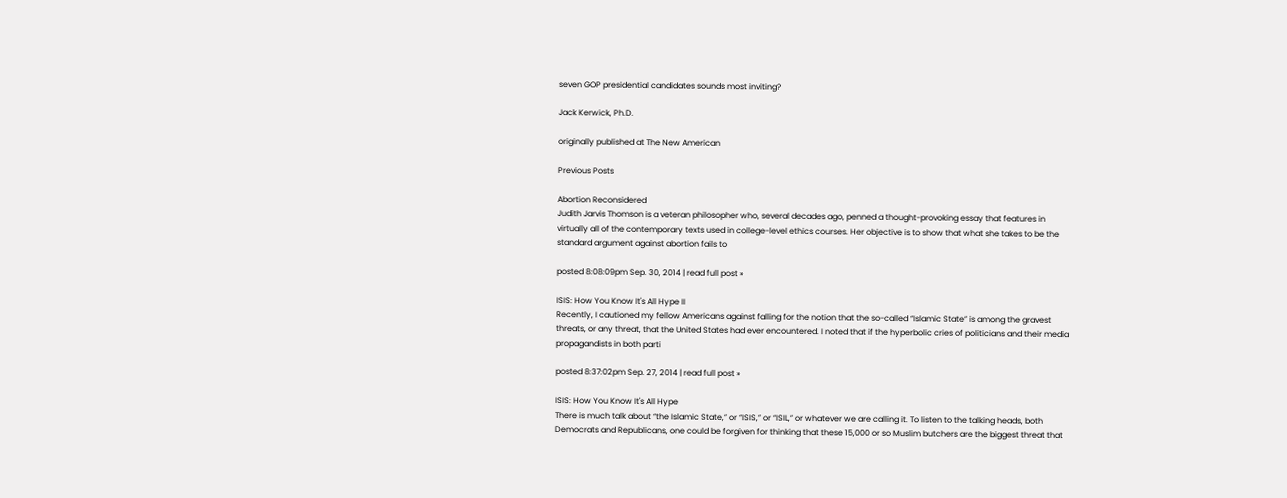seven GOP presidential candidates sounds most inviting?

Jack Kerwick, Ph.D.

originally published at The New American

Previous Posts

Abortion Reconsidered
Judith Jarvis Thomson is a veteran philosopher who, several decades ago, penned a thought-provoking essay that features in virtually all of the contemporary texts used in college-level ethics courses. Her objective is to show that what she takes to be the standard argument against abortion fails to

posted 8:08:09pm Sep. 30, 2014 | read full post »

ISIS: How You Know It's All Hype II
Recently, I cautioned my fellow Americans against falling for the notion that the so-called “Islamic State” is among the gravest threats, or any threat, that the United States had ever encountered. I noted that if the hyperbolic cries of politicians and their media propagandists in both parti

posted 8:37:02pm Sep. 27, 2014 | read full post »

ISIS: How You Know It's All Hype
There is much talk about “the Islamic State,” or “ISIS,” or “ISIL,” or whatever we are calling it. To listen to the talking heads, both Democrats and Republicans, one could be forgiven for thinking that these 15,000 or so Muslim butchers are the biggest threat that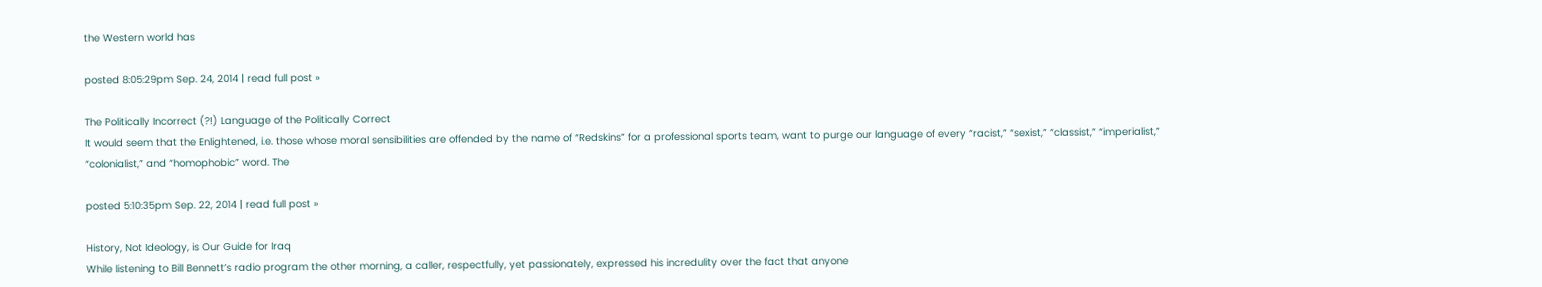the Western world has

posted 8:05:29pm Sep. 24, 2014 | read full post »

The Politically Incorrect (?!) Language of the Politically Correct
It would seem that the Enlightened, i.e. those whose moral sensibilities are offended by the name of “Redskins” for a professional sports team, want to purge our language of every “racist,” “sexist,” “classist,” “imperialist,” “colonialist,” and “homophobic” word. The

posted 5:10:35pm Sep. 22, 2014 | read full post »

History, Not Ideology, is Our Guide for Iraq
While listening to Bill Bennett’s radio program the other morning, a caller, respectfully, yet passionately, expressed his incredulity over the fact that anyone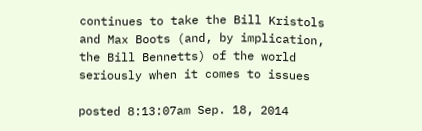continues to take the Bill Kristols and Max Boots (and, by implication, the Bill Bennetts) of the world seriously when it comes to issues

posted 8:13:07am Sep. 18, 2014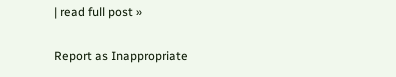| read full post »

Report as Inappropriate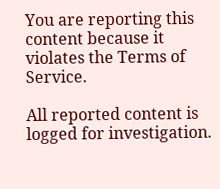You are reporting this content because it violates the Terms of Service.

All reported content is logged for investigation.